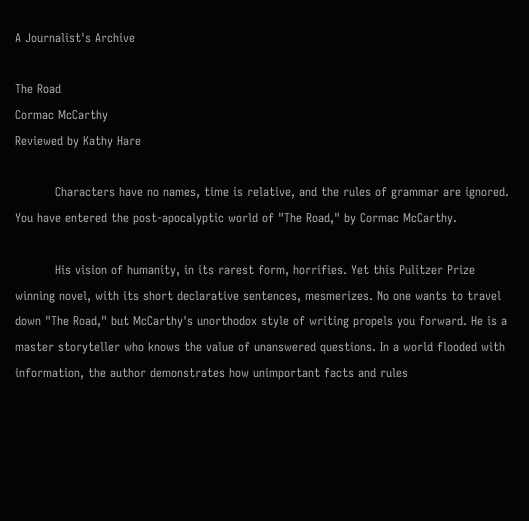A Journalist's Archive

The Road
Cormac McCarthy
Reviewed by Kathy Hare

          Characters have no names, time is relative, and the rules of grammar are ignored.  You have entered the post-apocalyptic world of "The Road," by Cormac McCarthy.

          His vision of humanity, in its rarest form, horrifies. Yet this Pulitzer Prize winning novel, with its short declarative sentences, mesmerizes. No one wants to travel down "The Road," but McCarthy's unorthodox style of writing propels you forward. He is a master storyteller who knows the value of unanswered questions. In a world flooded with information, the author demonstrates how unimportant facts and rules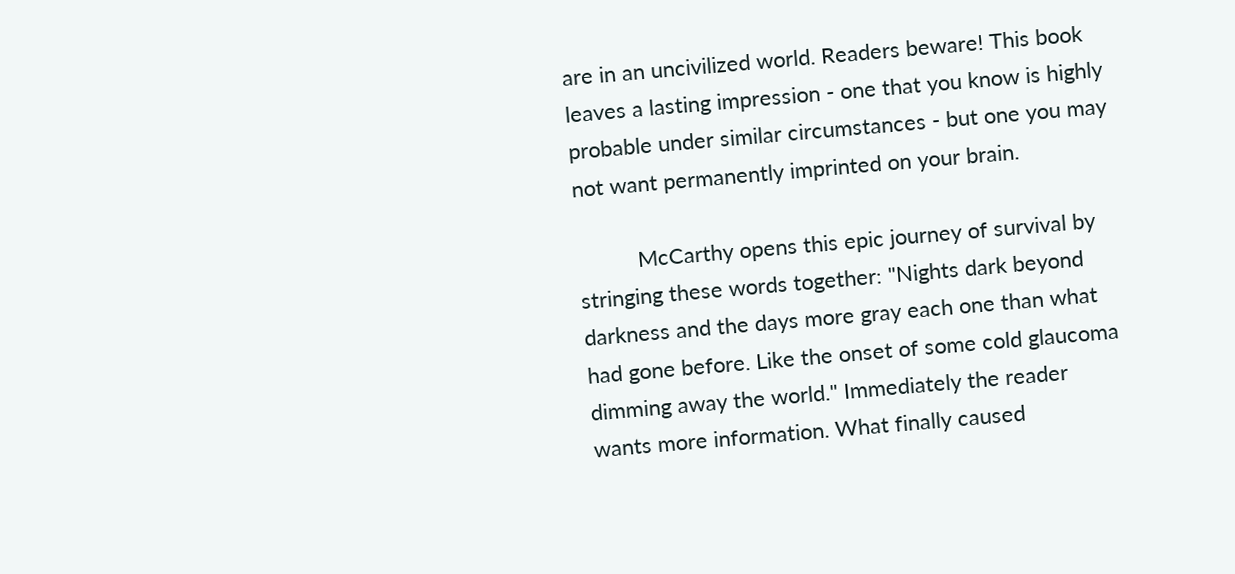are in an uncivilized world. Readers beware! This book leaves a lasting impression - one that you know is highly probable under similar circumstances - but one you may not want permanently imprinted on your brain.

          McCarthy opens this epic journey of survival by stringing these words together: "Nights dark beyond darkness and the days more gray each one than what had gone before. Like the onset of some cold glaucoma dimming away the world." Immediately the reader wants more information. What finally caused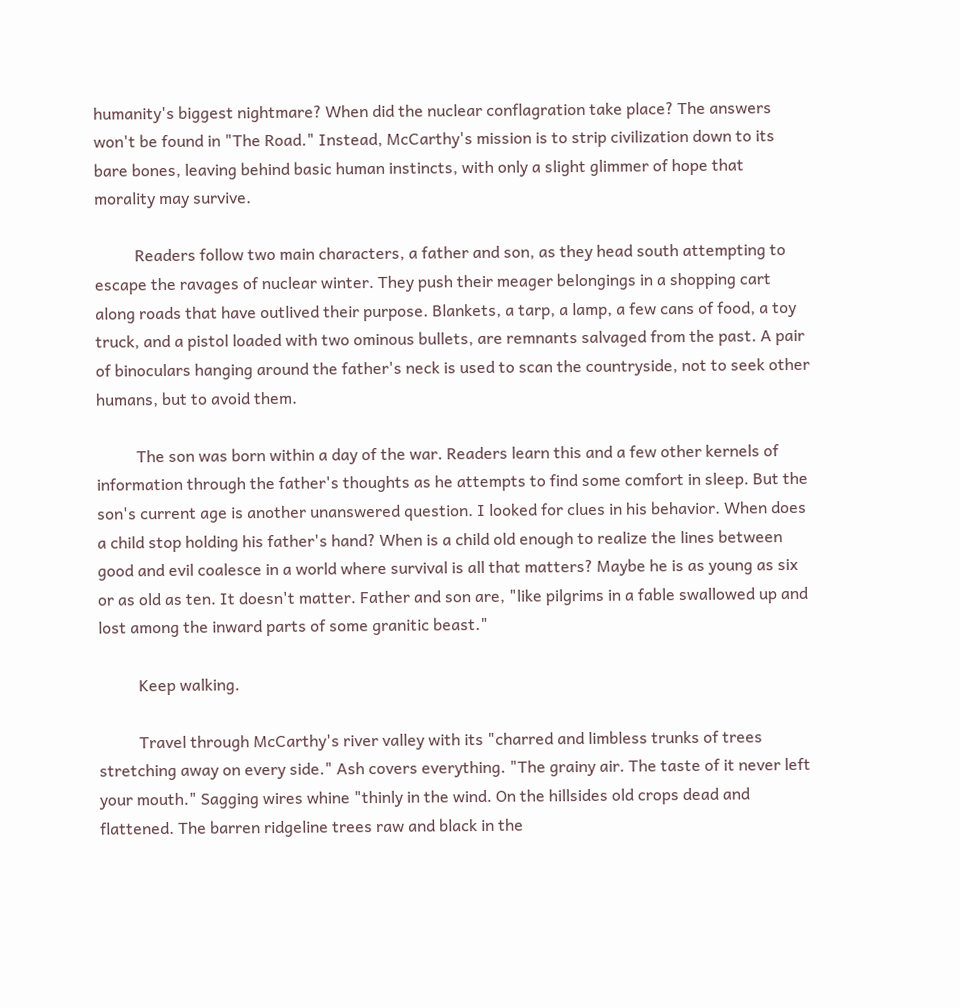humanity's biggest nightmare? When did the nuclear conflagration take place? The answers won't be found in "The Road." Instead, McCarthy's mission is to strip civilization down to its bare bones, leaving behind basic human instincts, with only a slight glimmer of hope that morality may survive.

          Readers follow two main characters, a father and son, as they head south attempting to escape the ravages of nuclear winter. They push their meager belongings in a shopping cart along roads that have outlived their purpose. Blankets, a tarp, a lamp, a few cans of food, a toy truck, and a pistol loaded with two ominous bullets, are remnants salvaged from the past. A pair of binoculars hanging around the father's neck is used to scan the countryside, not to seek other humans, but to avoid them.

          The son was born within a day of the war. Readers learn this and a few other kernels of information through the father's thoughts as he attempts to find some comfort in sleep. But the son's current age is another unanswered question. I looked for clues in his behavior. When does a child stop holding his father's hand? When is a child old enough to realize the lines between good and evil coalesce in a world where survival is all that matters? Maybe he is as young as six or as old as ten. It doesn't matter. Father and son are, "like pilgrims in a fable swallowed up and lost among the inward parts of some granitic beast."

          Keep walking.

          Travel through McCarthy's river valley with its "charred and limbless trunks of trees stretching away on every side." Ash covers everything. "The grainy air. The taste of it never left your mouth." Sagging wires whine "thinly in the wind. On the hillsides old crops dead and flattened. The barren ridgeline trees raw and black in the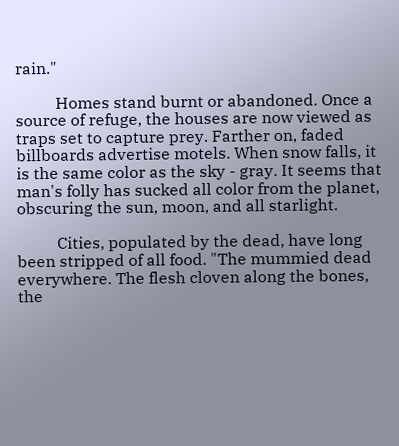rain."

          Homes stand burnt or abandoned. Once a source of refuge, the houses are now viewed as traps set to capture prey. Farther on, faded billboards advertise motels. When snow falls, it is the same color as the sky - gray. It seems that man's folly has sucked all color from the planet, obscuring the sun, moon, and all starlight.

          Cities, populated by the dead, have long been stripped of all food. "The mummied dead everywhere. The flesh cloven along the bones, the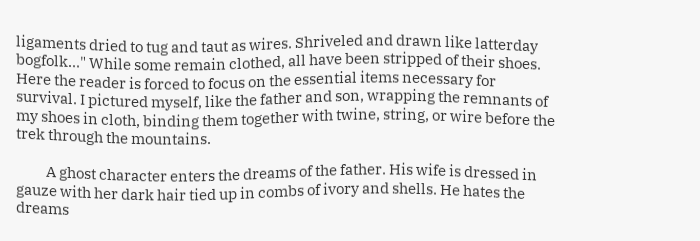ligaments dried to tug and taut as wires. Shriveled and drawn like latterday bogfolk..." While some remain clothed, all have been stripped of their shoes. Here the reader is forced to focus on the essential items necessary for survival. I pictured myself, like the father and son, wrapping the remnants of my shoes in cloth, binding them together with twine, string, or wire before the trek through the mountains.

          A ghost character enters the dreams of the father. His wife is dressed in gauze with her dark hair tied up in combs of ivory and shells. He hates the dreams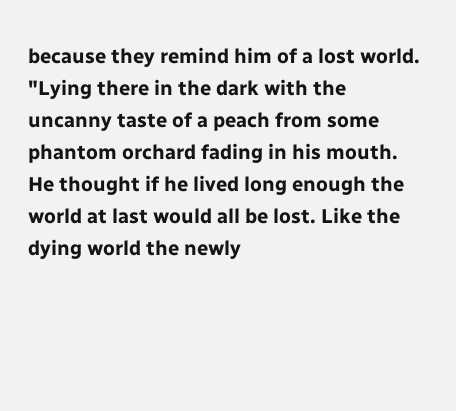because they remind him of a lost world. "Lying there in the dark with the uncanny taste of a peach from some phantom orchard fading in his mouth. He thought if he lived long enough the world at last would all be lost. Like the dying world the newly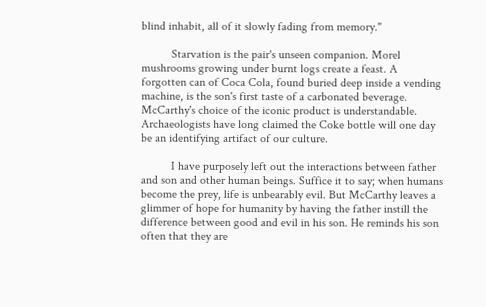blind inhabit, all of it slowly fading from memory."

          Starvation is the pair's unseen companion. Morel mushrooms growing under burnt logs create a feast. A forgotten can of Coca Cola, found buried deep inside a vending machine, is the son's first taste of a carbonated beverage. McCarthy's choice of the iconic product is understandable. Archaeologists have long claimed the Coke bottle will one day be an identifying artifact of our culture.

          I have purposely left out the interactions between father and son and other human beings. Suffice it to say; when humans become the prey, life is unbearably evil. But McCarthy leaves a glimmer of hope for humanity by having the father instill the difference between good and evil in his son. He reminds his son often that they are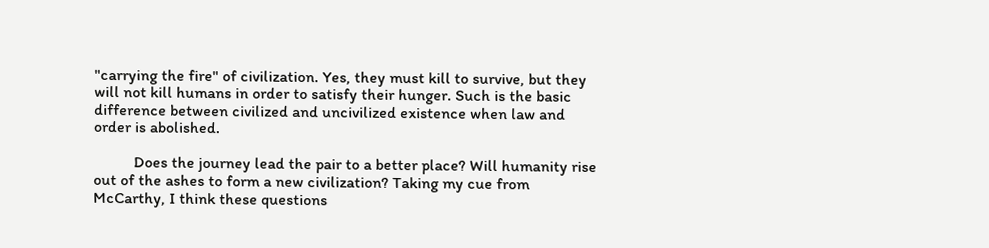"carrying the fire" of civilization. Yes, they must kill to survive, but they will not kill humans in order to satisfy their hunger. Such is the basic difference between civilized and uncivilized existence when law and order is abolished.

          Does the journey lead the pair to a better place? Will humanity rise out of the ashes to form a new civilization? Taking my cue from McCarthy, I think these questions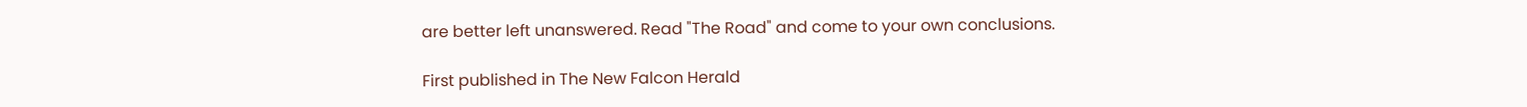are better left unanswered. Read "The Road" and come to your own conclusions.

First published in The New Falcon Herald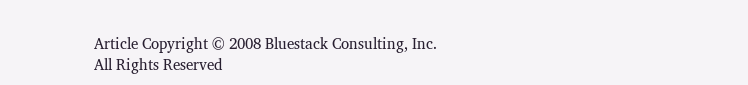Article Copyright © 2008 Bluestack Consulting, Inc.
All Rights Reserved